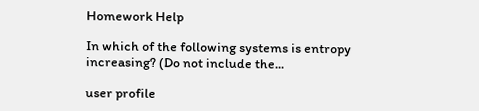Homework Help

In which of the following systems is entropy increasing? (Do not include the...

user profile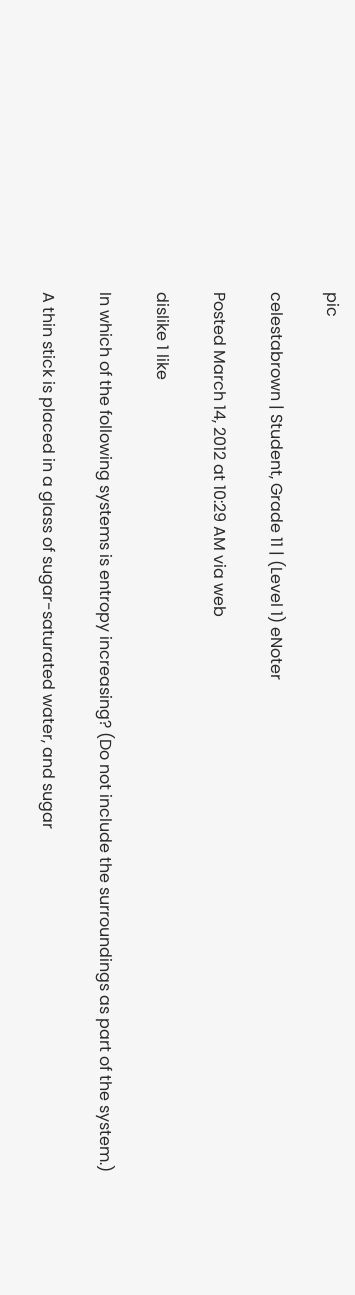pic

celestabrown | Student, Grade 11 | (Level 1) eNoter

Posted March 14, 2012 at 10:29 AM via web

dislike 1 like

In which of the following systems is entropy increasing? (Do not include the surroundings as part of the system.)

A thin stick is placed in a glass of sugar-saturated water, and sugar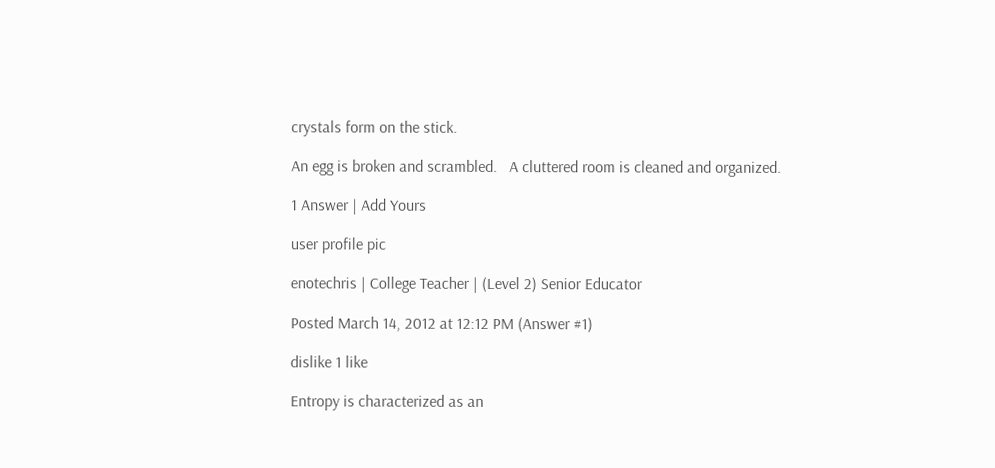crystals form on the stick.

An egg is broken and scrambled.   A cluttered room is cleaned and organized.

1 Answer | Add Yours

user profile pic

enotechris | College Teacher | (Level 2) Senior Educator

Posted March 14, 2012 at 12:12 PM (Answer #1)

dislike 1 like

Entropy is characterized as an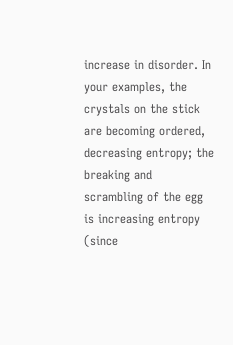increase in disorder. In your examples, the crystals on the stick are becoming ordered, decreasing entropy; the breaking and scrambling of the egg is increasing entropy (since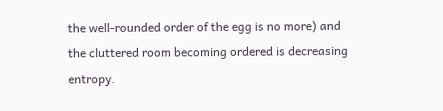the well-rounded order of the egg is no more) and the cluttered room becoming ordered is decreasing entropy.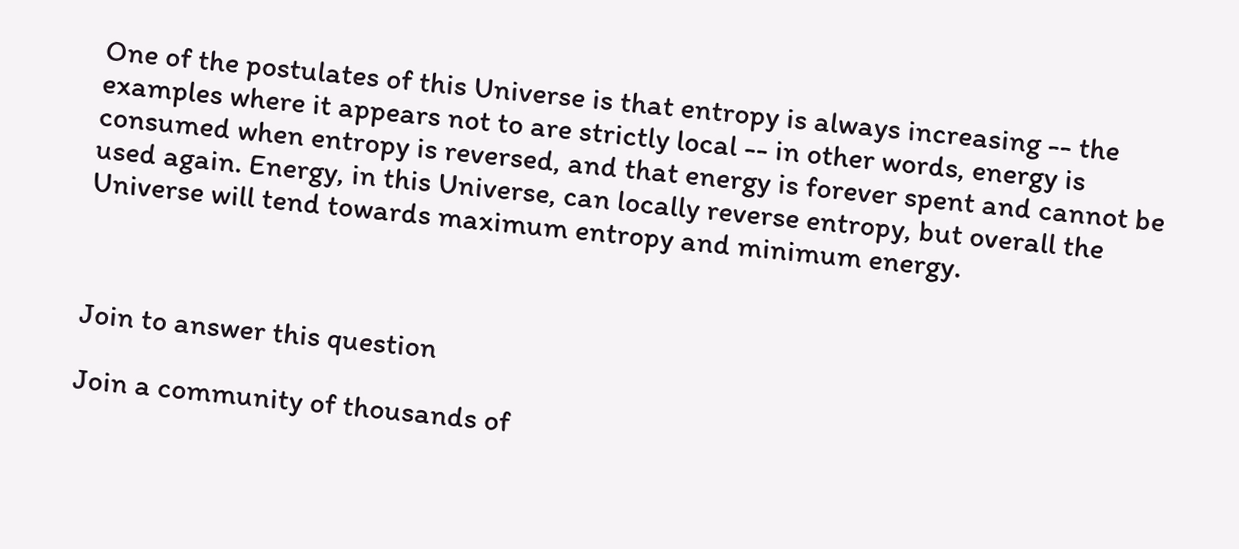One of the postulates of this Universe is that entropy is always increasing -- the examples where it appears not to are strictly local -- in other words, energy is consumed when entropy is reversed, and that energy is forever spent and cannot be used again. Energy, in this Universe, can locally reverse entropy, but overall the Universe will tend towards maximum entropy and minimum energy.



Join to answer this question

Join a community of thousands of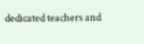dedicated teachers and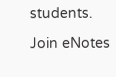students.

Join eNotes